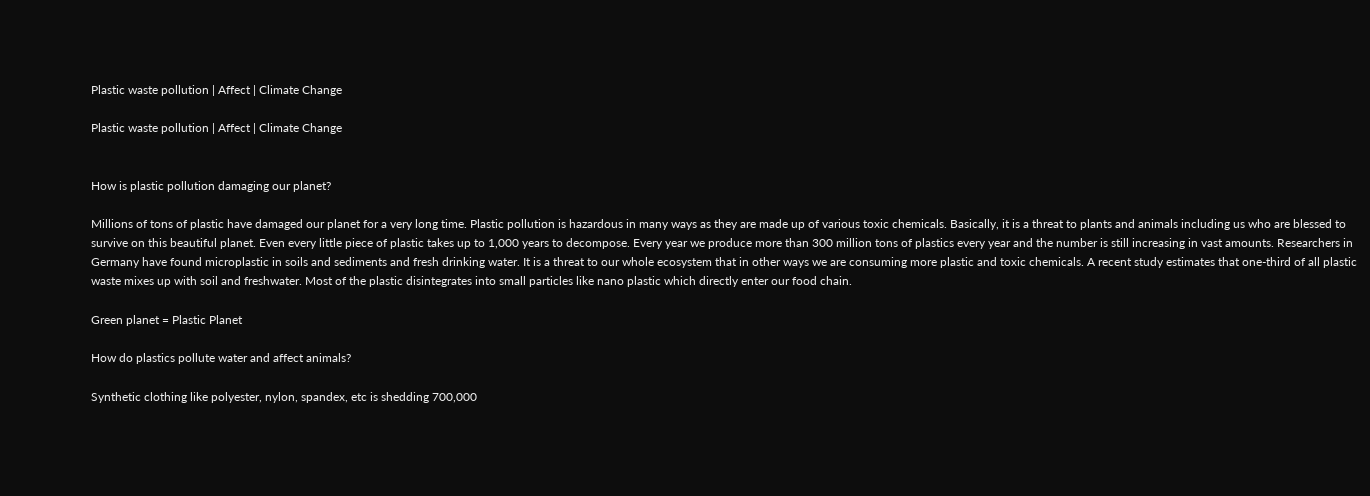Plastic waste pollution | Affect | Climate Change

Plastic waste pollution | Affect | Climate Change


How is plastic pollution damaging our planet?

Millions of tons of plastic have damaged our planet for a very long time. Plastic pollution is hazardous in many ways as they are made up of various toxic chemicals. Basically, it is a threat to plants and animals including us who are blessed to survive on this beautiful planet. Even every little piece of plastic takes up to 1,000 years to decompose. Every year we produce more than 300 million tons of plastics every year and the number is still increasing in vast amounts. Researchers in Germany have found microplastic in soils and sediments and fresh drinking water. It is a threat to our whole ecosystem that in other ways we are consuming more plastic and toxic chemicals. A recent study estimates that one-third of all plastic waste mixes up with soil and freshwater. Most of the plastic disintegrates into small particles like nano plastic which directly enter our food chain.

Green planet = Plastic Planet

How do plastics pollute water and affect animals?

Synthetic clothing like polyester, nylon, spandex, etc is shedding 700,000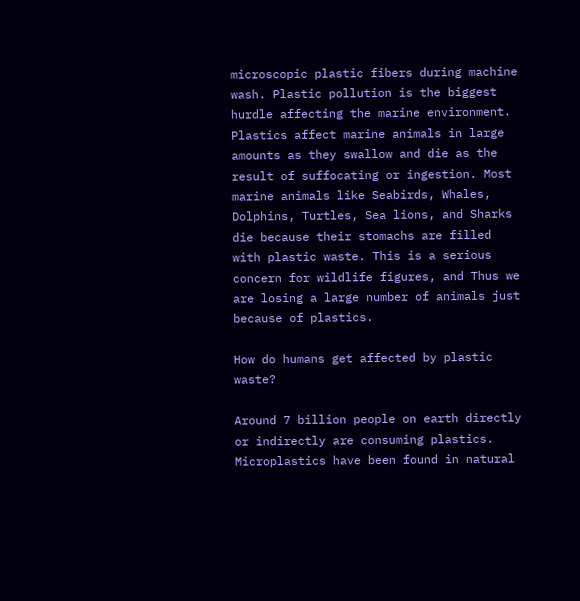microscopic plastic fibers during machine wash. Plastic pollution is the biggest hurdle affecting the marine environment. Plastics affect marine animals in large amounts as they swallow and die as the result of suffocating or ingestion. Most marine animals like Seabirds, Whales, Dolphins, Turtles, Sea lions, and Sharks die because their stomachs are filled with plastic waste. This is a serious concern for wildlife figures, and Thus we are losing a large number of animals just because of plastics.

How do humans get affected by plastic waste?

Around 7 billion people on earth directly or indirectly are consuming plastics. Microplastics have been found in natural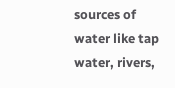sources of water like tap water, rivers,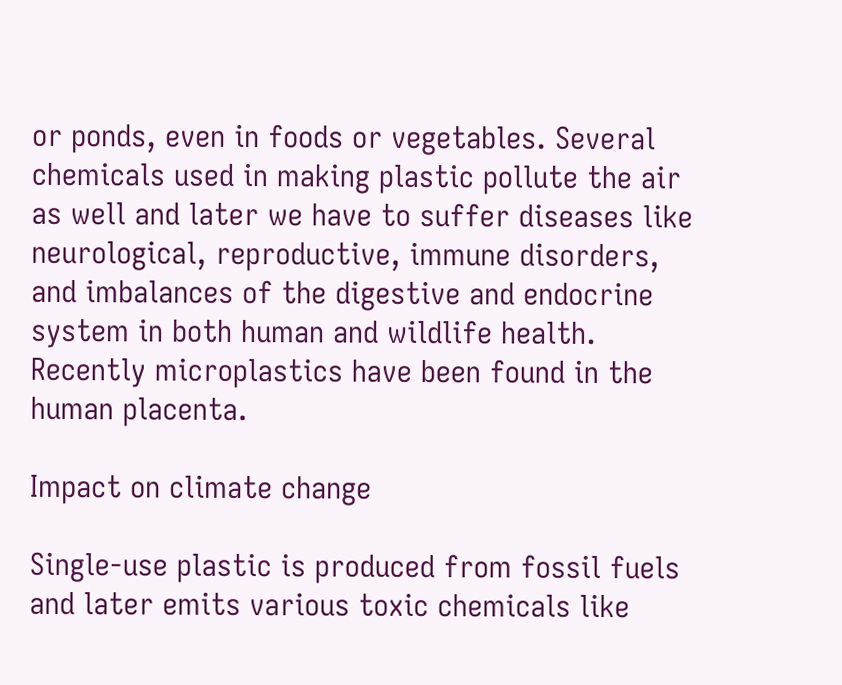or ponds, even in foods or vegetables. Several chemicals used in making plastic pollute the air as well and later we have to suffer diseases like neurological, reproductive, immune disorders, and imbalances of the digestive and endocrine system in both human and wildlife health. Recently microplastics have been found in the human placenta.

Impact on climate change

Single-use plastic is produced from fossil fuels and later emits various toxic chemicals like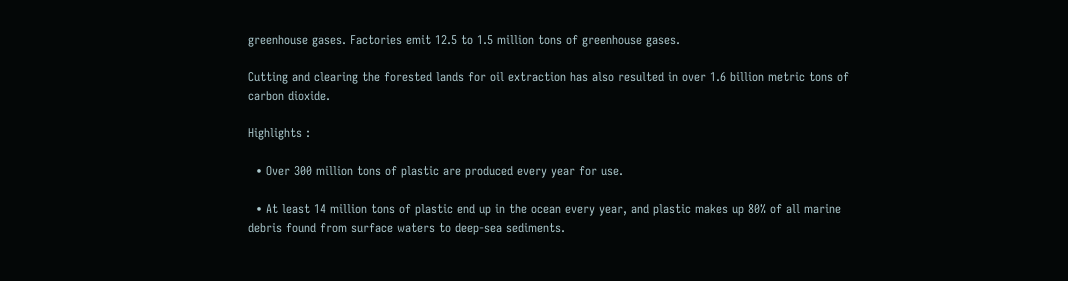greenhouse gases. Factories emit 12.5 to 1.5 million tons of greenhouse gases.

Cutting and clearing the forested lands for oil extraction has also resulted in over 1.6 billion metric tons of carbon dioxide.

Highlights :

  • Over 300 million tons of plastic are produced every year for use.

  • At least 14 million tons of plastic end up in the ocean every year, and plastic makes up 80% of all marine debris found from surface waters to deep-sea sediments.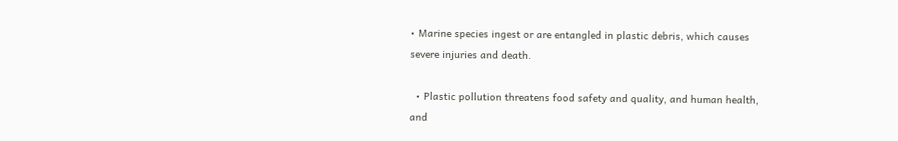• Marine species ingest or are entangled in plastic debris, which causes severe injuries and death.

  • Plastic pollution threatens food safety and quality, and human health, and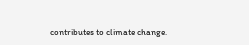contributes to climate change.